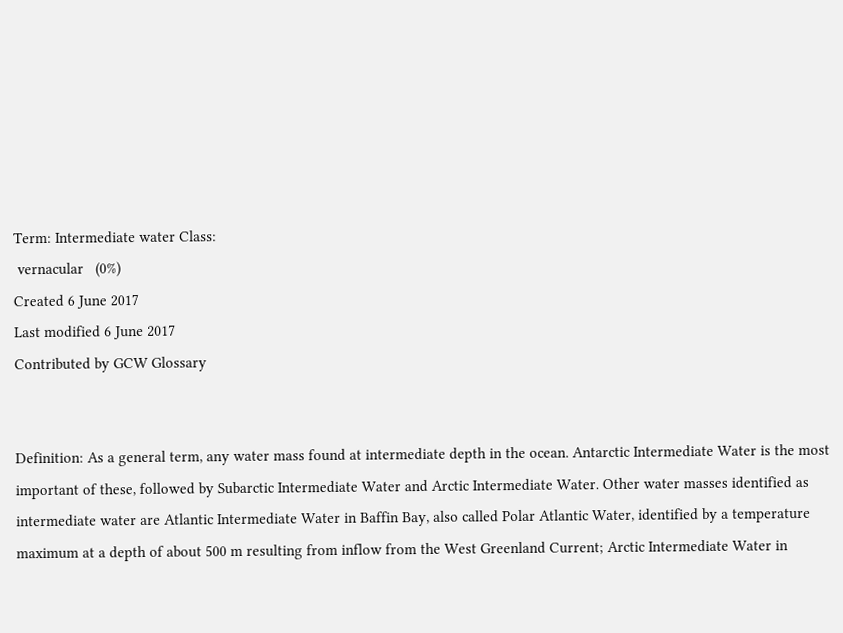Term: Intermediate water Class:
 vernacular   (0%)
Created 6 June 2017
Last modified 6 June 2017
Contributed by GCW Glossary


Definition: As a general term, any water mass found at intermediate depth in the ocean. Antarctic Intermediate Water is the most important of these, followed by Subarctic Intermediate Water and Arctic Intermediate Water. Other water masses identified as intermediate water are Atlantic Intermediate Water in Baffin Bay, also called Polar Atlantic Water, identified by a temperature maximum at a depth of about 500 m resulting from inflow from the West Greenland Current; Arctic Intermediate Water in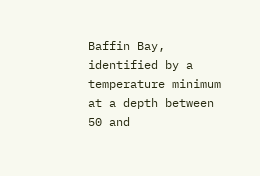Baffin Bay, identified by a temperature minimum at a depth between 50 and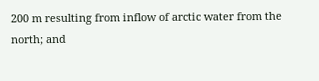200 m resulting from inflow of arctic water from the north; and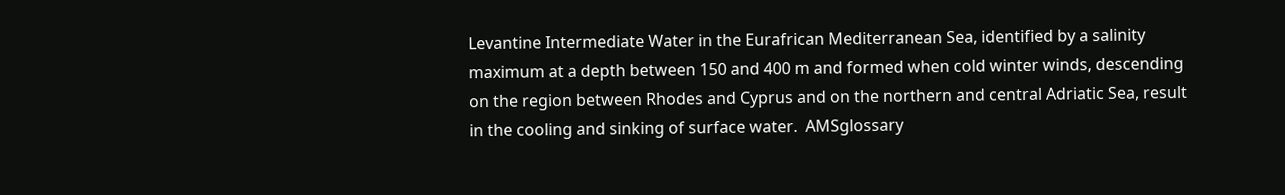Levantine Intermediate Water in the Eurafrican Mediterranean Sea, identified by a salinity maximum at a depth between 150 and 400 m and formed when cold winter winds, descending on the region between Rhodes and Cyprus and on the northern and central Adriatic Sea, result in the cooling and sinking of surface water.  AMSglossary